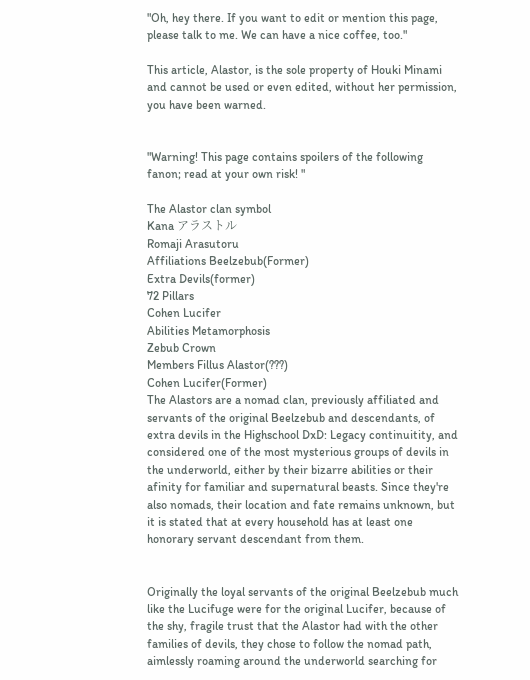"Oh, hey there. If you want to edit or mention this page, please talk to me. We can have a nice coffee, too."

This article, Alastor, is the sole property of Houki Minami and cannot be used or even edited, without her permission, you have been warned.


"Warning! This page contains spoilers of the following fanon; read at your own risk! "

The Alastor clan symbol
Kana アラストル
Romaji Arasutoru
Affiliations Beelzebub(Former)
Extra Devils(former)
72 Pillars
Cohen Lucifer
Abilities Metamorphosis
Zebub Crown
Members Fillus Alastor(???)
Cohen Lucifer(Former)
The Alastors are a nomad clan, previously affiliated and servants of the original Beelzebub and descendants, of extra devils in the Highschool DxD: Legacy continuitity, and considered one of the most mysterious groups of devils in the underworld, either by their bizarre abilities or their afinity for familiar and supernatural beasts. Since they're also nomads, their location and fate remains unknown, but it is stated that at every household has at least one honorary servant descendant from them.


Originally the loyal servants of the original Beelzebub much like the Lucifuge were for the original Lucifer, because of the shy, fragile trust that the Alastor had with the other families of devils, they chose to follow the nomad path, aimlessly roaming around the underworld searching for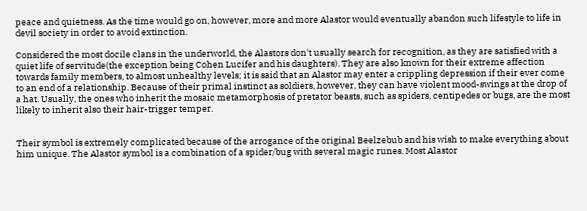peace and quietness. As the time would go on, however, more and more Alastor would eventually abandon such lifestyle to life in devil society in order to avoid extinction.

Considered the most docile clans in the underworld, the Alastors don't usually search for recognition, as they are satisfied with a quiet life of servitude(the exception being Cohen Lucifer and his daughters). They are also known for their extreme affection towards family members, to almost unhealthy levels; it is said that an Alastor may enter a crippling depression if their ever come to an end of a relationship. Because of their primal instinct as soldiers, however, they can have violent mood-swings at the drop of a hat. Usually, the ones who inherit the mosaic metamorphosis of pretator beasts, such as spiders, centipedes or bugs, are the most likely to inherit also their hair-trigger temper.


Their symbol is extremely complicated because of the arrogance of the original Beelzebub and his wish to make everything about him unique. The Alastor symbol is a combination of a spider/bug with several magic runes. Most Alastor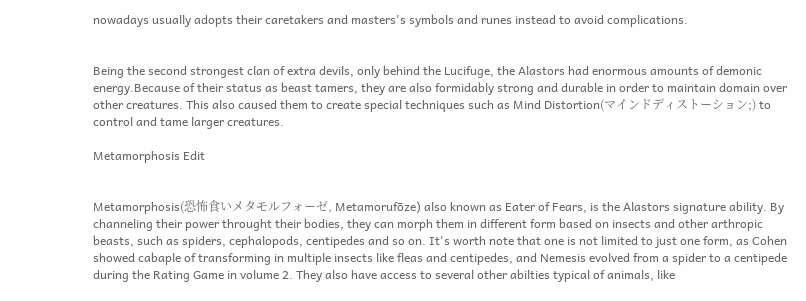nowadays usually adopts their caretakers and masters's symbols and runes instead to avoid complications.


Being the second strongest clan of extra devils, only behind the Lucifuge, the Alastors had enormous amounts of demonic energy.Because of their status as beast tamers, they are also formidably strong and durable in order to maintain domain over other creatures. This also caused them to create special techniques such as Mind Distortion(マインドディストーション;) to control and tame larger creatures.

Metamorphosis Edit


Metamorphosis(恐怖食いメタモルフォーゼ, Metamorufōze) also known as Eater of Fears, is the Alastors signature ability. By channeling their power throught their bodies, they can morph them in different form based on insects and other arthropic beasts, such as spiders, cephalopods, centipedes and so on. It's worth note that one is not limited to just one form, as Cohen showed cabaple of transforming in multiple insects like fleas and centipedes, and Nemesis evolved from a spider to a centipede during the Rating Game in volume 2. They also have access to several other abilties typical of animals, like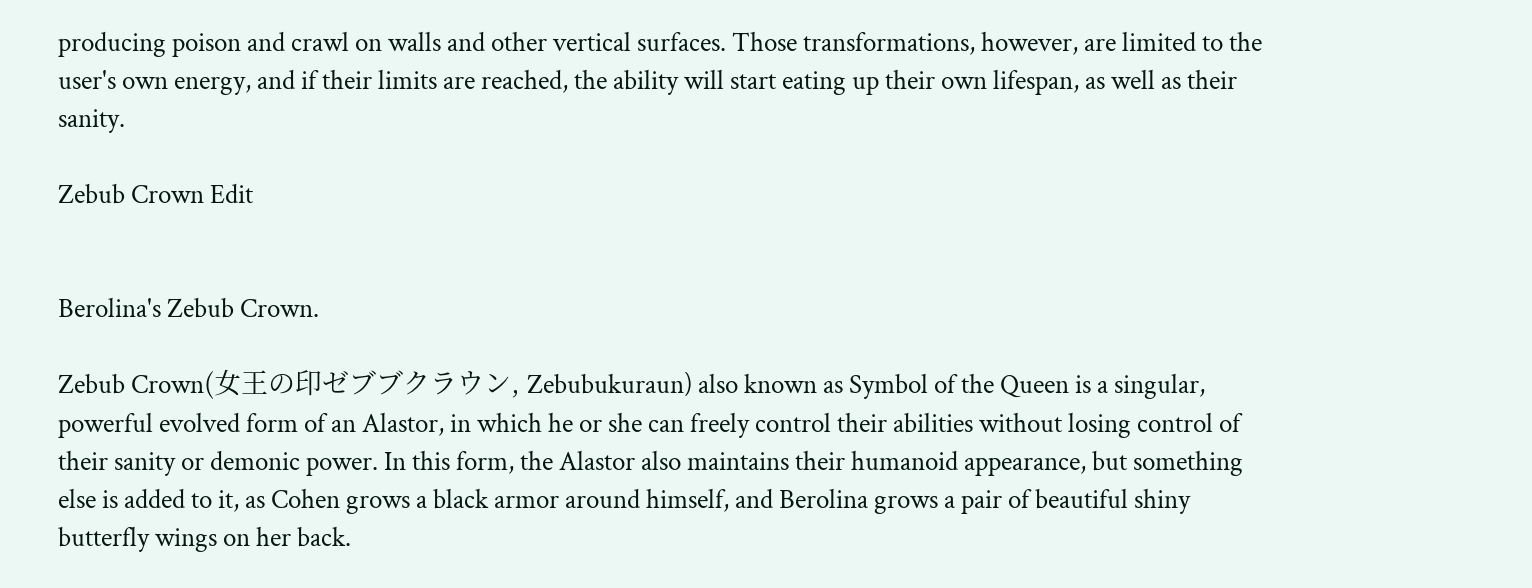producing poison and crawl on walls and other vertical surfaces. Those transformations, however, are limited to the user's own energy, and if their limits are reached, the ability will start eating up their own lifespan, as well as their sanity.

Zebub Crown Edit


Berolina's Zebub Crown.

Zebub Crown(女王の印ゼブブクラウン, Zebubukuraun) also known as Symbol of the Queen is a singular, powerful evolved form of an Alastor, in which he or she can freely control their abilities without losing control of their sanity or demonic power. In this form, the Alastor also maintains their humanoid appearance, but something else is added to it, as Cohen grows a black armor around himself, and Berolina grows a pair of beautiful shiny butterfly wings on her back.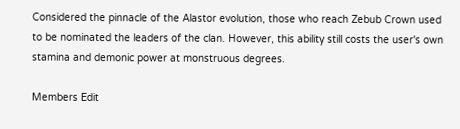Considered the pinnacle of the Alastor evolution, those who reach Zebub Crown used to be nominated the leaders of the clan. However, this ability still costs the user's own stamina and demonic power at monstruous degrees.

Members Edit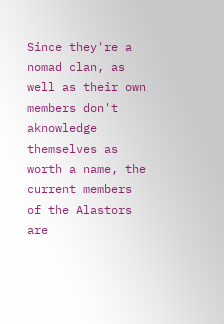Since they're a nomad clan, as well as their own members don't aknowledge themselves as worth a name, the current members of the Alastors are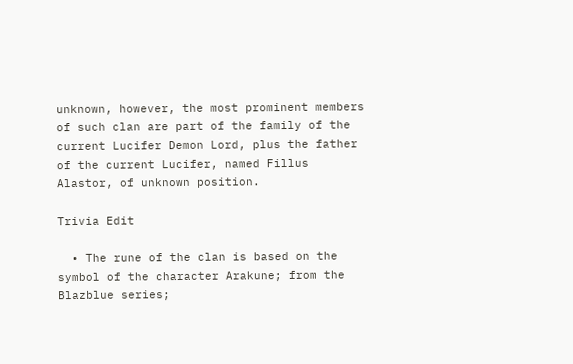unknown, however, the most prominent members of such clan are part of the family of the current Lucifer Demon Lord, plus the father of the current Lucifer, named Fillus Alastor, of unknown position.

Trivia Edit

  • The rune of the clan is based on the symbol of the character Arakune; from the Blazblue series;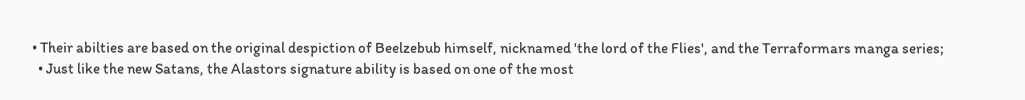• Their abilties are based on the original despiction of Beelzebub himself, nicknamed 'the lord of the Flies', and the Terraformars manga series;
  • Just like the new Satans, the Alastors signature ability is based on one of the most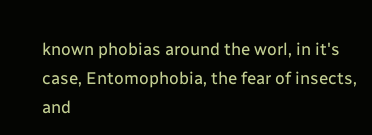known phobias around the worl, in it's case, Entomophobia, the fear of insects, and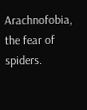Arachnofobia, the fear of spiders.